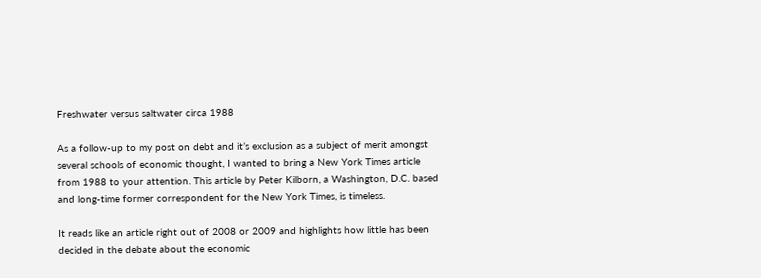Freshwater versus saltwater circa 1988

As a follow-up to my post on debt and it’s exclusion as a subject of merit amongst several schools of economic thought, I wanted to bring a New York Times article from 1988 to your attention. This article by Peter Kilborn, a Washington, D.C. based and long-time former correspondent for the New York Times, is timeless.

It reads like an article right out of 2008 or 2009 and highlights how little has been decided in the debate about the economic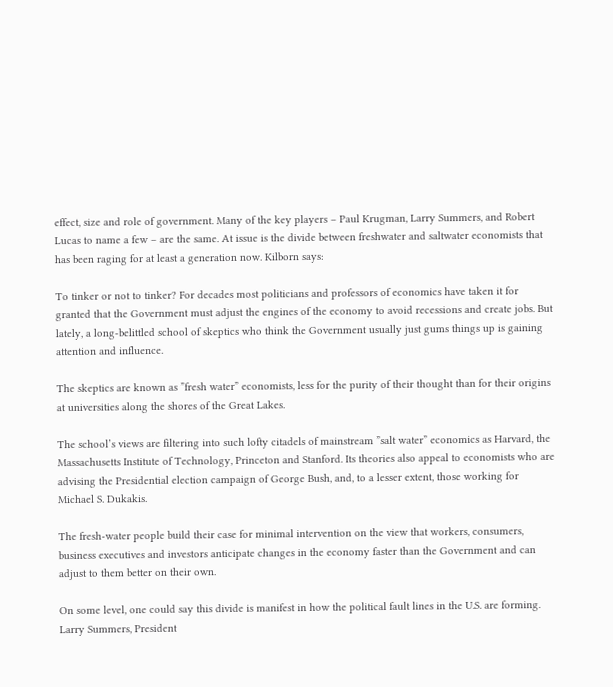effect, size and role of government. Many of the key players – Paul Krugman, Larry Summers, and Robert Lucas to name a few – are the same. At issue is the divide between freshwater and saltwater economists that has been raging for at least a generation now. Kilborn says:

To tinker or not to tinker? For decades most politicians and professors of economics have taken it for granted that the Government must adjust the engines of the economy to avoid recessions and create jobs. But lately, a long-belittled school of skeptics who think the Government usually just gums things up is gaining attention and influence.

The skeptics are known as ”fresh water” economists, less for the purity of their thought than for their origins at universities along the shores of the Great Lakes.

The school’s views are filtering into such lofty citadels of mainstream ”salt water” economics as Harvard, the Massachusetts Institute of Technology, Princeton and Stanford. Its theories also appeal to economists who are advising the Presidential election campaign of George Bush, and, to a lesser extent, those working for Michael S. Dukakis.

The fresh-water people build their case for minimal intervention on the view that workers, consumers, business executives and investors anticipate changes in the economy faster than the Government and can adjust to them better on their own.

On some level, one could say this divide is manifest in how the political fault lines in the U.S. are forming. Larry Summers, President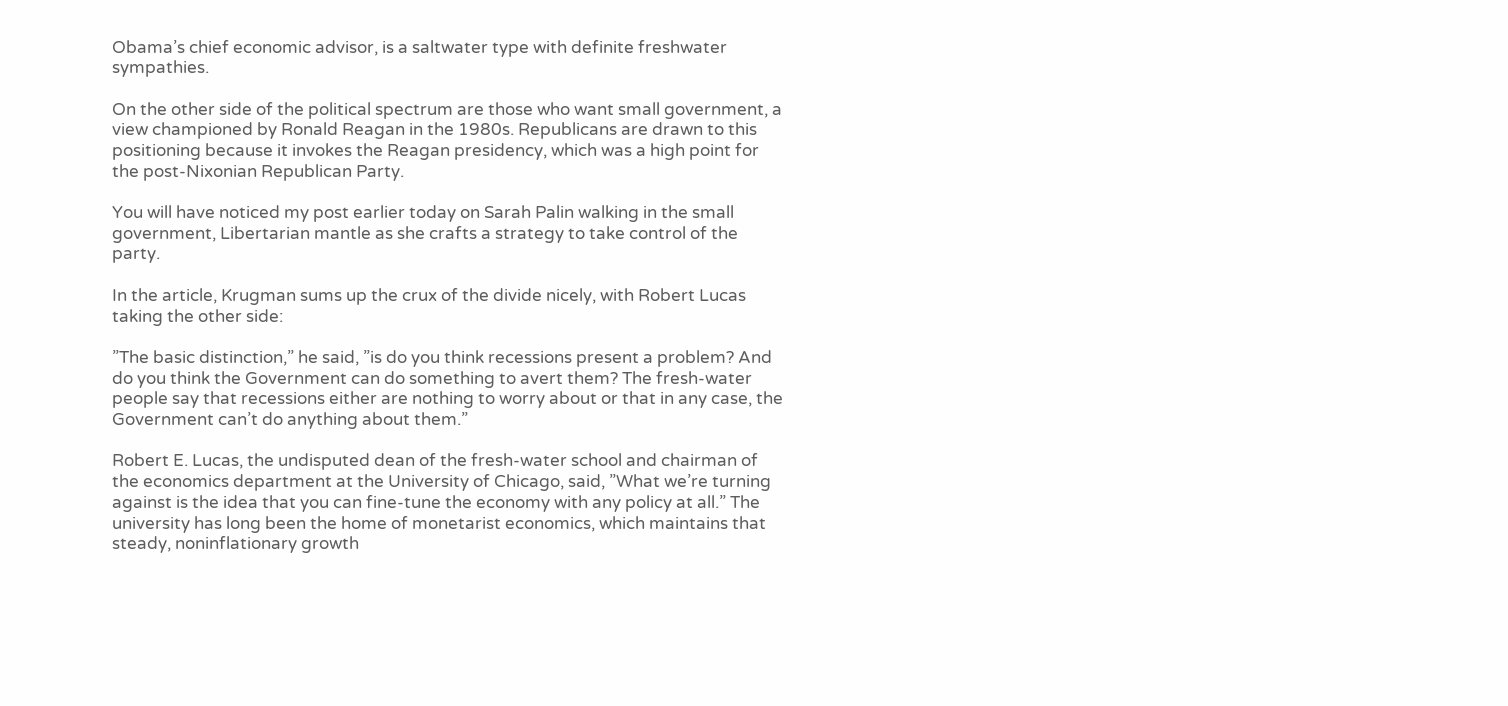Obama’s chief economic advisor, is a saltwater type with definite freshwater sympathies.

On the other side of the political spectrum are those who want small government, a view championed by Ronald Reagan in the 1980s. Republicans are drawn to this positioning because it invokes the Reagan presidency, which was a high point for the post-Nixonian Republican Party.

You will have noticed my post earlier today on Sarah Palin walking in the small government, Libertarian mantle as she crafts a strategy to take control of the party.

In the article, Krugman sums up the crux of the divide nicely, with Robert Lucas taking the other side:

”The basic distinction,” he said, ”is do you think recessions present a problem? And do you think the Government can do something to avert them? The fresh-water people say that recessions either are nothing to worry about or that in any case, the Government can’t do anything about them.”

Robert E. Lucas, the undisputed dean of the fresh-water school and chairman of the economics department at the University of Chicago, said, ”What we’re turning against is the idea that you can fine-tune the economy with any policy at all.” The university has long been the home of monetarist economics, which maintains that steady, noninflationary growth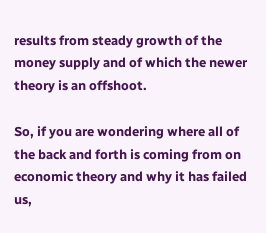results from steady growth of the money supply and of which the newer theory is an offshoot.

So, if you are wondering where all of the back and forth is coming from on economic theory and why it has failed us,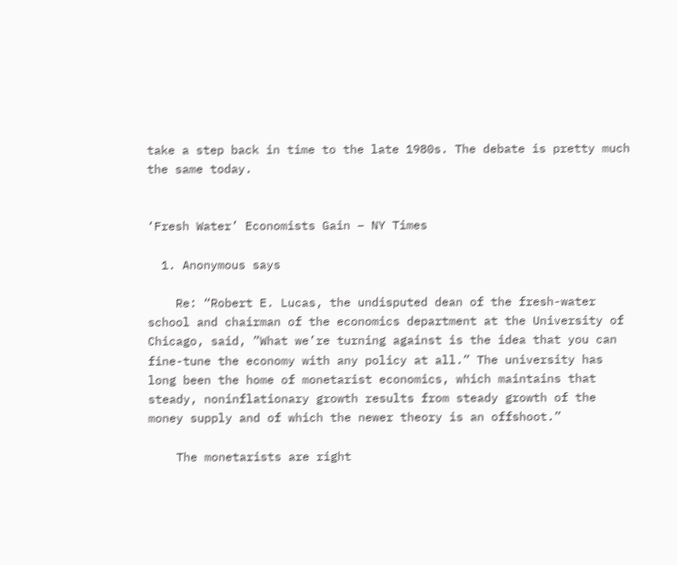take a step back in time to the late 1980s. The debate is pretty much the same today.


‘Fresh Water’ Economists Gain – NY Times

  1. Anonymous says

    Re: “Robert E. Lucas, the undisputed dean of the fresh-water school and chairman of the economics department at the University of Chicago, said, ”What we’re turning against is the idea that you can fine-tune the economy with any policy at all.” The university has long been the home of monetarist economics, which maintains that steady, noninflationary growth results from steady growth of the money supply and of which the newer theory is an offshoot.”

    The monetarists are right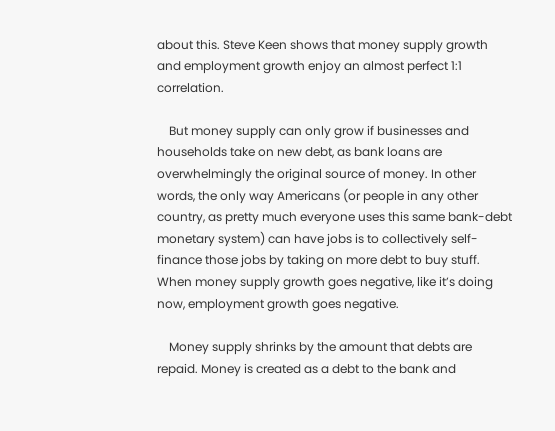about this. Steve Keen shows that money supply growth and employment growth enjoy an almost perfect 1:1 correlation.

    But money supply can only grow if businesses and households take on new debt, as bank loans are overwhelmingly the original source of money. In other words, the only way Americans (or people in any other country, as pretty much everyone uses this same bank-debt monetary system) can have jobs is to collectively self-finance those jobs by taking on more debt to buy stuff. When money supply growth goes negative, like it’s doing now, employment growth goes negative.

    Money supply shrinks by the amount that debts are repaid. Money is created as a debt to the bank and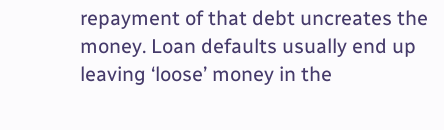repayment of that debt uncreates the money. Loan defaults usually end up leaving ‘loose’ money in the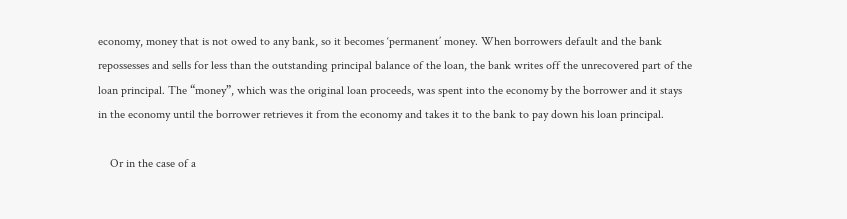economy, money that is not owed to any bank, so it becomes ‘permanent’ money. When borrowers default and the bank repossesses and sells for less than the outstanding principal balance of the loan, the bank writes off the unrecovered part of the loan principal. The “money”, which was the original loan proceeds, was spent into the economy by the borrower and it stays in the economy until the borrower retrieves it from the economy and takes it to the bank to pay down his loan principal.

    Or in the case of a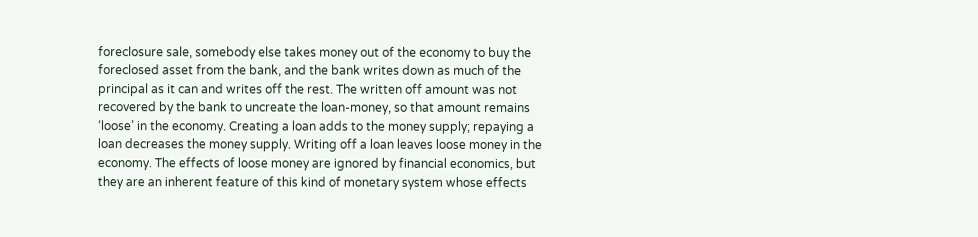foreclosure sale, somebody else takes money out of the economy to buy the foreclosed asset from the bank, and the bank writes down as much of the principal as it can and writes off the rest. The written off amount was not recovered by the bank to uncreate the loan-money, so that amount remains ‘loose’ in the economy. Creating a loan adds to the money supply; repaying a loan decreases the money supply. Writing off a loan leaves loose money in the economy. The effects of loose money are ignored by financial economics, but they are an inherent feature of this kind of monetary system whose effects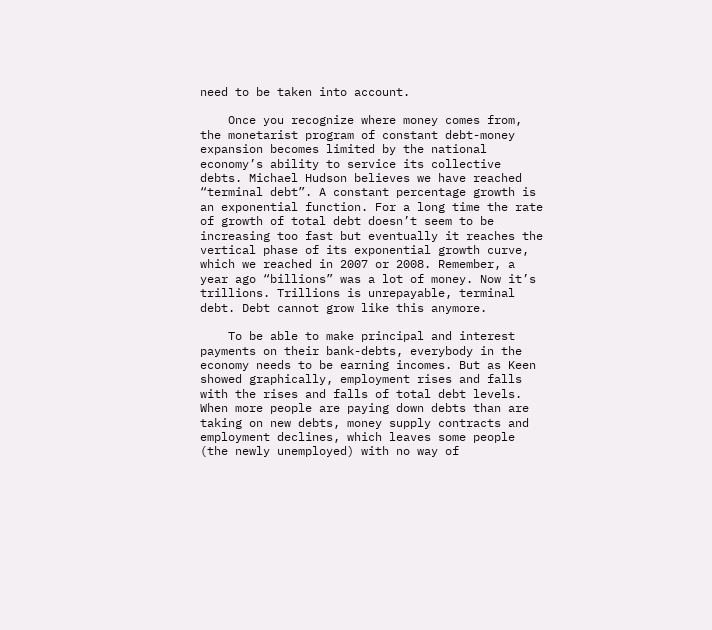need to be taken into account.

    Once you recognize where money comes from, the monetarist program of constant debt-money expansion becomes limited by the national economy’s ability to service its collective debts. Michael Hudson believes we have reached “terminal debt”. A constant percentage growth is an exponential function. For a long time the rate of growth of total debt doesn’t seem to be increasing too fast but eventually it reaches the vertical phase of its exponential growth curve, which we reached in 2007 or 2008. Remember, a year ago “billions” was a lot of money. Now it’s trillions. Trillions is unrepayable, terminal debt. Debt cannot grow like this anymore.

    To be able to make principal and interest payments on their bank-debts, everybody in the economy needs to be earning incomes. But as Keen showed graphically, employment rises and falls with the rises and falls of total debt levels. When more people are paying down debts than are taking on new debts, money supply contracts and employment declines, which leaves some people (the newly unemployed) with no way of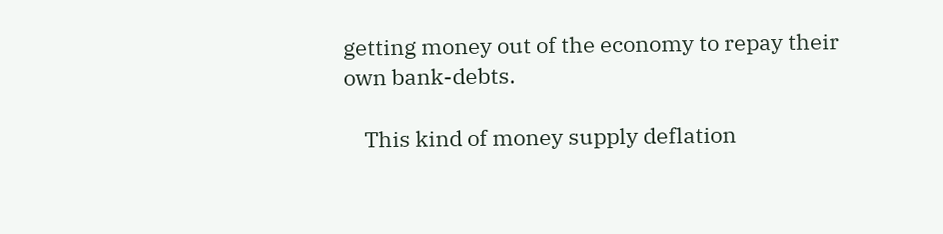getting money out of the economy to repay their own bank-debts.

    This kind of money supply deflation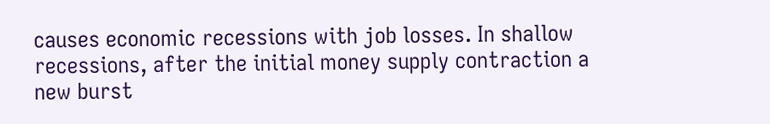causes economic recessions with job losses. In shallow recessions, after the initial money supply contraction a new burst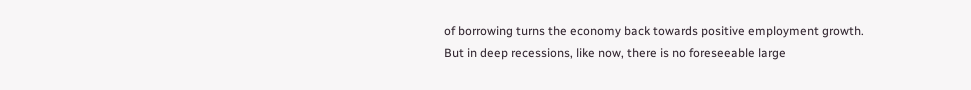of borrowing turns the economy back towards positive employment growth. But in deep recessions, like now, there is no foreseeable large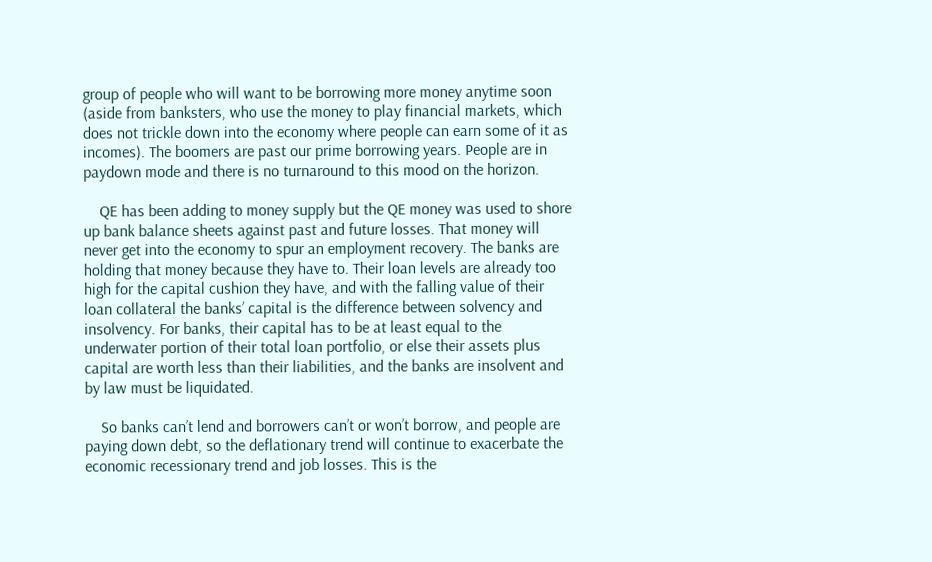group of people who will want to be borrowing more money anytime soon (aside from banksters, who use the money to play financial markets, which does not trickle down into the economy where people can earn some of it as incomes). The boomers are past our prime borrowing years. People are in paydown mode and there is no turnaround to this mood on the horizon.

    QE has been adding to money supply but the QE money was used to shore up bank balance sheets against past and future losses. That money will never get into the economy to spur an employment recovery. The banks are holding that money because they have to. Their loan levels are already too high for the capital cushion they have, and with the falling value of their loan collateral the banks’ capital is the difference between solvency and insolvency. For banks, their capital has to be at least equal to the underwater portion of their total loan portfolio, or else their assets plus capital are worth less than their liabilities, and the banks are insolvent and by law must be liquidated.

    So banks can’t lend and borrowers can’t or won’t borrow, and people are paying down debt, so the deflationary trend will continue to exacerbate the economic recessionary trend and job losses. This is the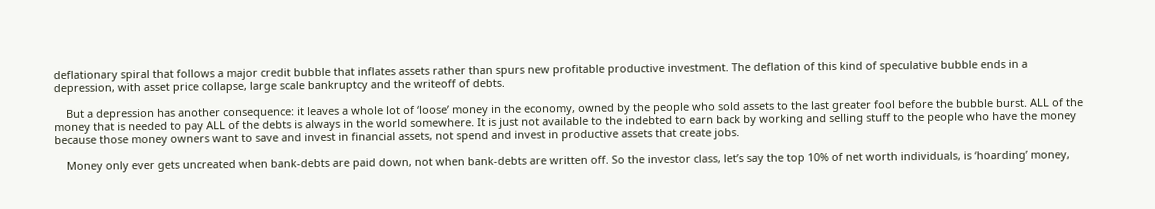deflationary spiral that follows a major credit bubble that inflates assets rather than spurs new profitable productive investment. The deflation of this kind of speculative bubble ends in a depression, with asset price collapse, large scale bankruptcy and the writeoff of debts.

    But a depression has another consequence: it leaves a whole lot of ‘loose’ money in the economy, owned by the people who sold assets to the last greater fool before the bubble burst. ALL of the money that is needed to pay ALL of the debts is always in the world somewhere. It is just not available to the indebted to earn back by working and selling stuff to the people who have the money because those money owners want to save and invest in financial assets, not spend and invest in productive assets that create jobs.

    Money only ever gets uncreated when bank-debts are paid down, not when bank-debts are written off. So the investor class, let’s say the top 10% of net worth individuals, is ‘hoarding’ money,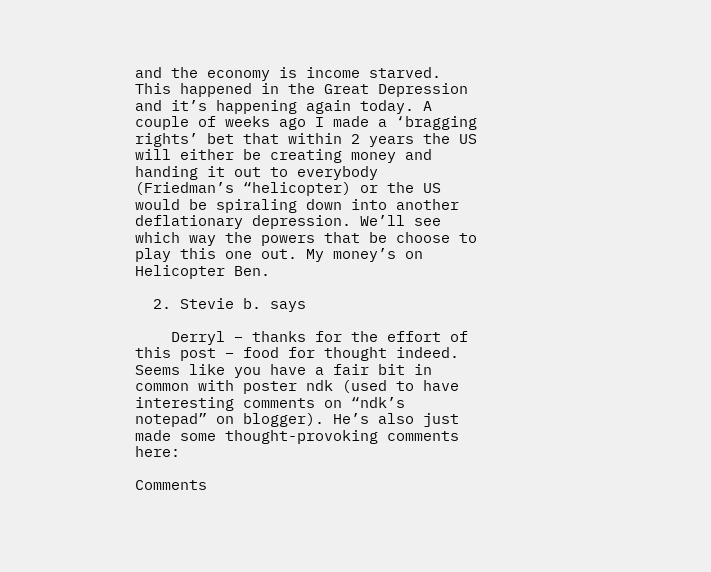and the economy is income starved. This happened in the Great Depression and it’s happening again today. A couple of weeks ago I made a ‘bragging rights’ bet that within 2 years the US will either be creating money and handing it out to everybody (Friedman’s “helicopter) or the US would be spiraling down into another deflationary depression. We’ll see which way the powers that be choose to play this one out. My money’s on Helicopter Ben.

  2. Stevie b. says

    Derryl – thanks for the effort of this post – food for thought indeed. Seems like you have a fair bit in common with poster ndk (used to have interesting comments on “ndk’s notepad” on blogger). He’s also just made some thought-provoking comments here:

Comments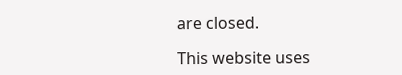are closed.

This website uses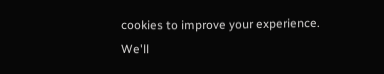cookies to improve your experience. We'll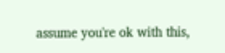assume you're ok with this,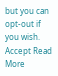but you can opt-out if you wish. Accept Read More